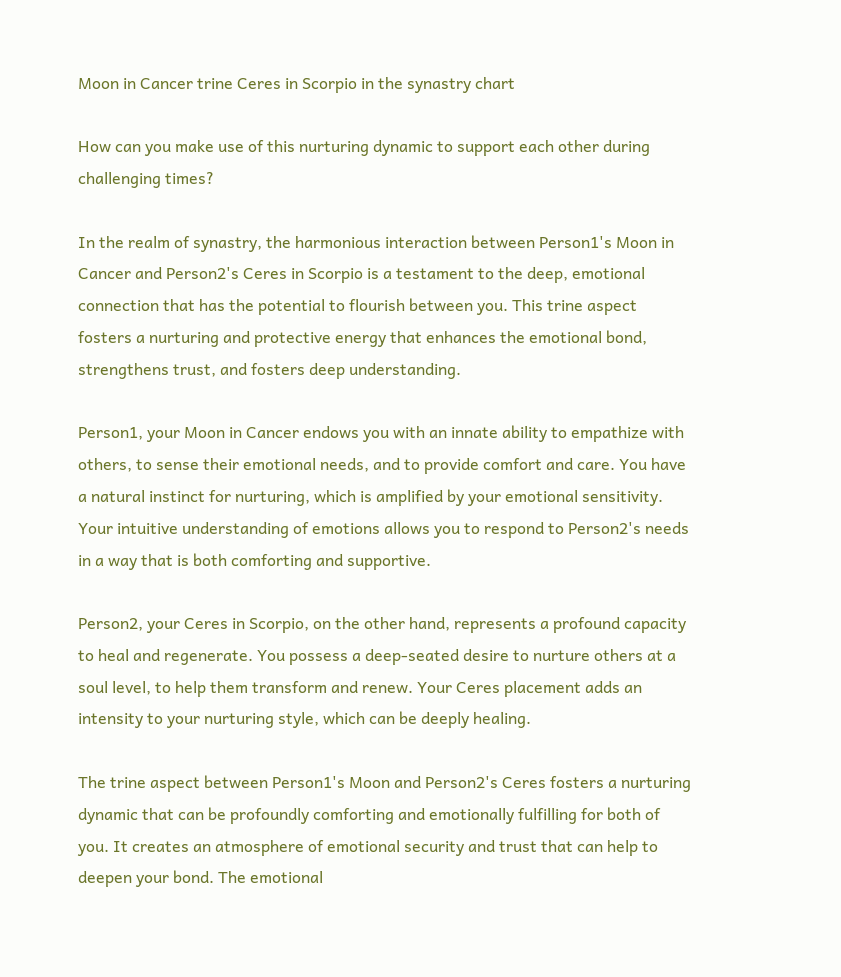Moon in Cancer trine Ceres in Scorpio in the synastry chart

How can you make use of this nurturing dynamic to support each other during challenging times?

In the realm of synastry, the harmonious interaction between Person1's Moon in Cancer and Person2's Ceres in Scorpio is a testament to the deep, emotional connection that has the potential to flourish between you. This trine aspect fosters a nurturing and protective energy that enhances the emotional bond, strengthens trust, and fosters deep understanding.

Person1, your Moon in Cancer endows you with an innate ability to empathize with others, to sense their emotional needs, and to provide comfort and care. You have a natural instinct for nurturing, which is amplified by your emotional sensitivity. Your intuitive understanding of emotions allows you to respond to Person2's needs in a way that is both comforting and supportive.

Person2, your Ceres in Scorpio, on the other hand, represents a profound capacity to heal and regenerate. You possess a deep-seated desire to nurture others at a soul level, to help them transform and renew. Your Ceres placement adds an intensity to your nurturing style, which can be deeply healing.

The trine aspect between Person1's Moon and Person2's Ceres fosters a nurturing dynamic that can be profoundly comforting and emotionally fulfilling for both of you. It creates an atmosphere of emotional security and trust that can help to deepen your bond. The emotional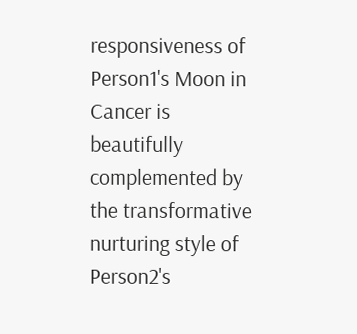responsiveness of Person1's Moon in Cancer is beautifully complemented by the transformative nurturing style of Person2's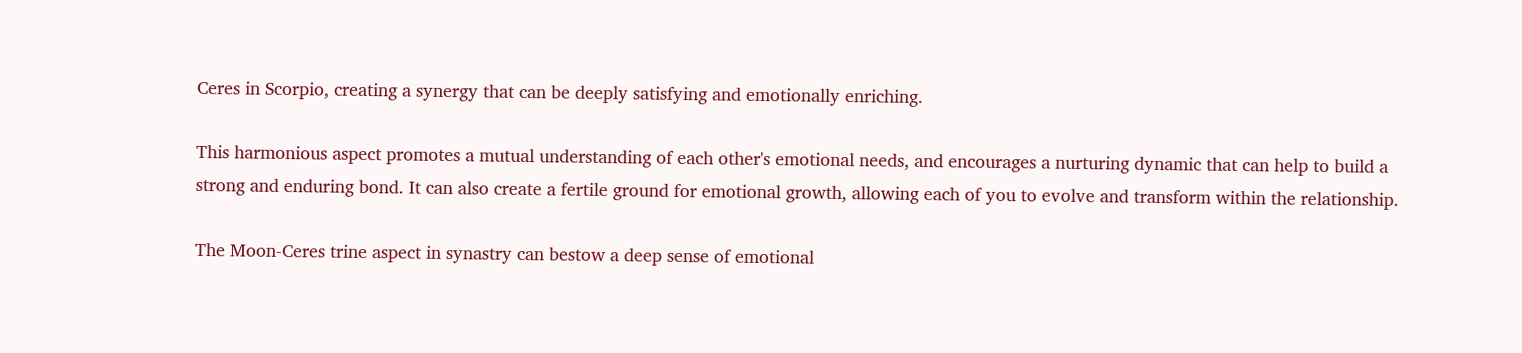Ceres in Scorpio, creating a synergy that can be deeply satisfying and emotionally enriching.

This harmonious aspect promotes a mutual understanding of each other's emotional needs, and encourages a nurturing dynamic that can help to build a strong and enduring bond. It can also create a fertile ground for emotional growth, allowing each of you to evolve and transform within the relationship.

The Moon-Ceres trine aspect in synastry can bestow a deep sense of emotional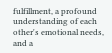fulfillment, a profound understanding of each other's emotional needs, and a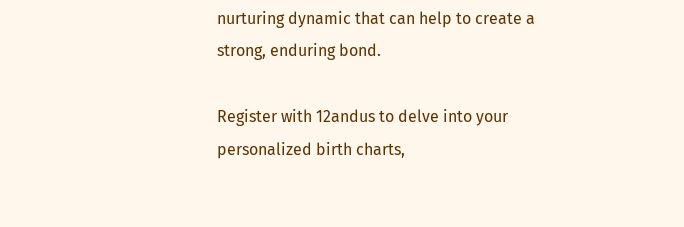nurturing dynamic that can help to create a strong, enduring bond.

Register with 12andus to delve into your personalized birth charts,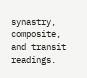synastry, composite, and transit readings.